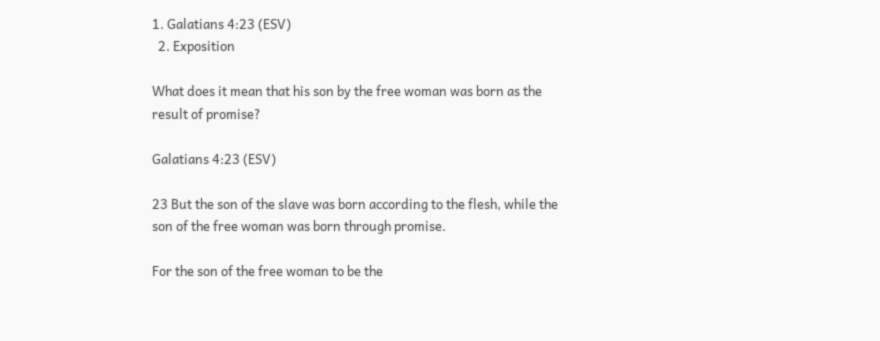1. Galatians 4:23 (ESV)
  2. Exposition

What does it mean that his son by the free woman was born as the result of promise?

Galatians 4:23 (ESV)

23 But the son of the slave was born according to the flesh, while the son of the free woman was born through promise.

For the son of the free woman to be the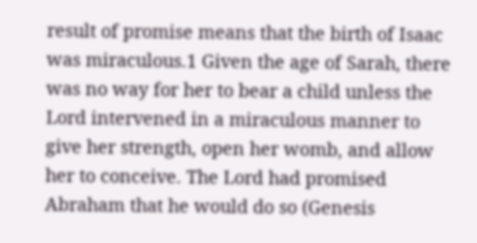result of promise means that the birth of Isaac was miraculous.1 Given the age of Sarah, there was no way for her to bear a child unless the Lord intervened in a miraculous manner to give her strength, open her womb, and allow her to conceive. The Lord had promised Abraham that he would do so (Genesis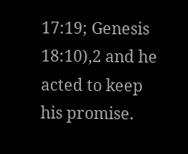17:19; Genesis 18:10),2 and he acted to keep his promise.